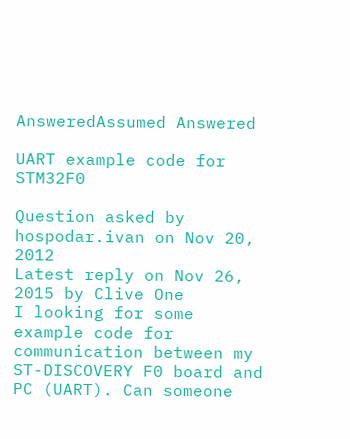AnsweredAssumed Answered

UART example code for STM32F0

Question asked by hospodar.ivan on Nov 20, 2012
Latest reply on Nov 26, 2015 by Clive One
I looking for some example code for communication between my ST-DISCOVERY F0 board and PC (UART). Can someone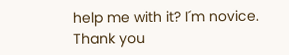help me with it? I´m novice.
Thank you